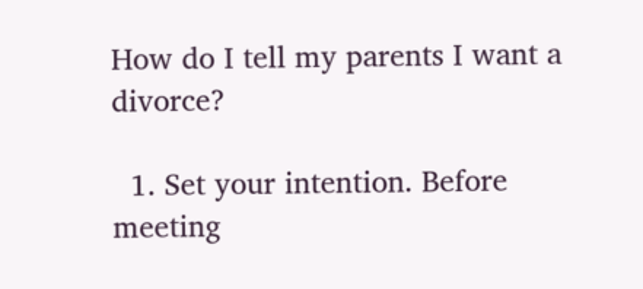How do I tell my parents I want a divorce?

  1. Set your intention. Before meeting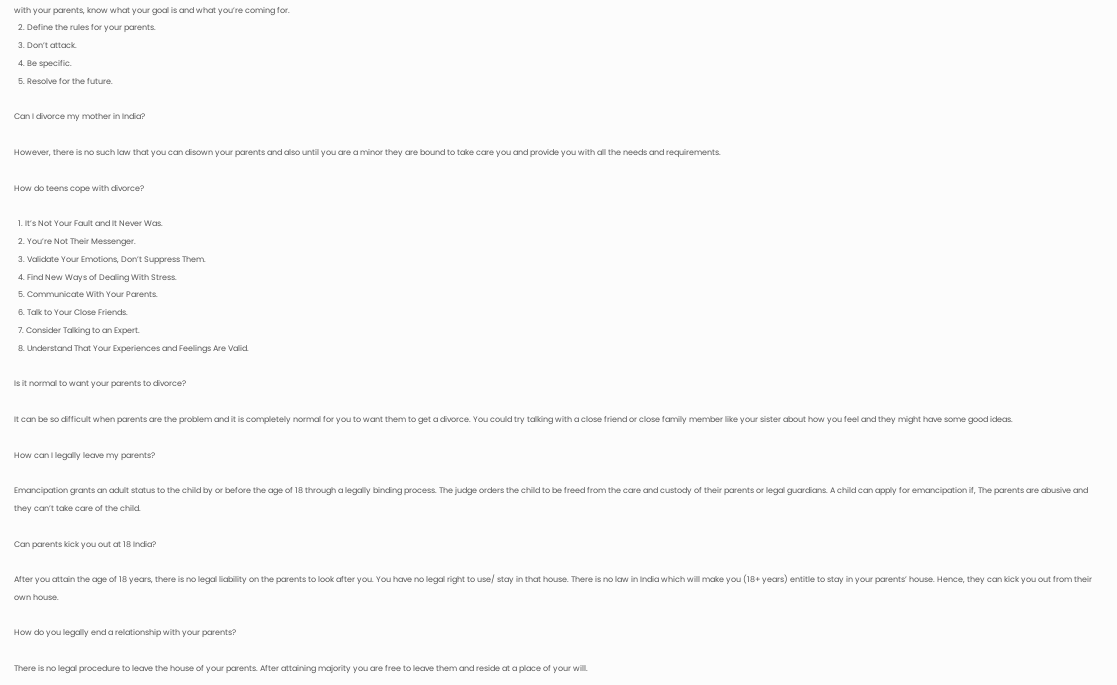with your parents, know what your goal is and what you’re coming for.
  2. Define the rules for your parents.
  3. Don’t attack.
  4. Be specific.
  5. Resolve for the future.

Can I divorce my mother in India?

However, there is no such law that you can disown your parents and also until you are a minor they are bound to take care you and provide you with all the needs and requirements.

How do teens cope with divorce?

  1. It’s Not Your Fault and It Never Was.
  2. You’re Not Their Messenger.
  3. Validate Your Emotions, Don’t Suppress Them.
  4. Find New Ways of Dealing With Stress.
  5. Communicate With Your Parents.
  6. Talk to Your Close Friends.
  7. Consider Talking to an Expert.
  8. Understand That Your Experiences and Feelings Are Valid.

Is it normal to want your parents to divorce?

It can be so difficult when parents are the problem and it is completely normal for you to want them to get a divorce. You could try talking with a close friend or close family member like your sister about how you feel and they might have some good ideas.

How can I legally leave my parents?

Emancipation grants an adult status to the child by or before the age of 18 through a legally binding process. The judge orders the child to be freed from the care and custody of their parents or legal guardians. A child can apply for emancipation if, The parents are abusive and they can’t take care of the child.

Can parents kick you out at 18 India?

After you attain the age of 18 years, there is no legal liability on the parents to look after you. You have no legal right to use/ stay in that house. There is no law in India which will make you (18+ years) entitle to stay in your parents’ house. Hence, they can kick you out from their own house.

How do you legally end a relationship with your parents?

There is no legal procedure to leave the house of your parents. After attaining majority you are free to leave them and reside at a place of your will.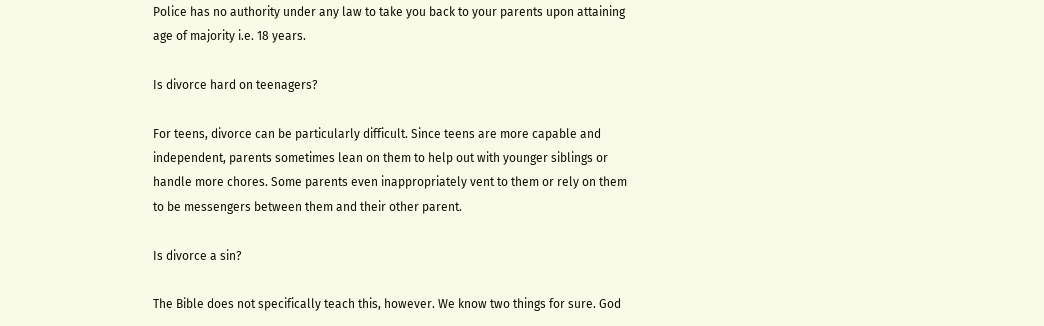Police has no authority under any law to take you back to your parents upon attaining age of majority i.e. 18 years.

Is divorce hard on teenagers?

For teens, divorce can be particularly difficult. Since teens are more capable and independent, parents sometimes lean on them to help out with younger siblings or handle more chores. Some parents even inappropriately vent to them or rely on them to be messengers between them and their other parent.

Is divorce a sin?

The Bible does not specifically teach this, however. We know two things for sure. God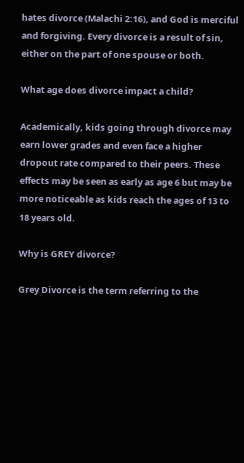hates divorce (Malachi 2:16), and God is merciful and forgiving. Every divorce is a result of sin, either on the part of one spouse or both.

What age does divorce impact a child?

Academically, kids going through divorce may earn lower grades and even face a higher dropout rate compared to their peers. These effects may be seen as early as age 6 but may be more noticeable as kids reach the ages of 13 to 18 years old.

Why is GREY divorce?

Grey Divorce is the term referring to the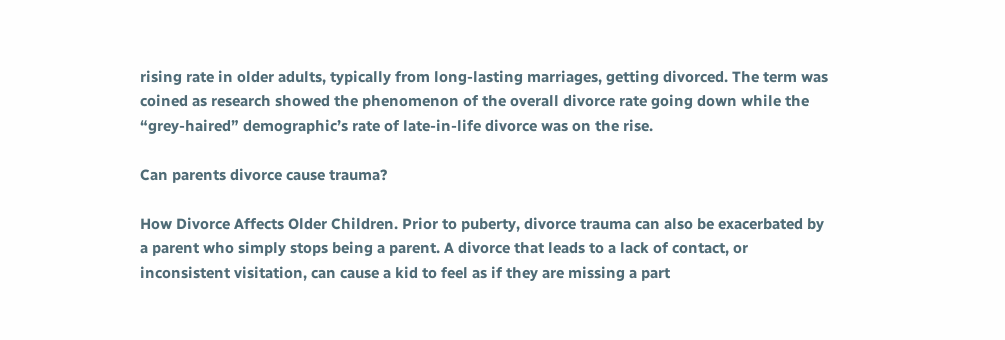rising rate in older adults, typically from long-lasting marriages, getting divorced. The term was coined as research showed the phenomenon of the overall divorce rate going down while the “grey-haired” demographic’s rate of late-in-life divorce was on the rise.

Can parents divorce cause trauma?

How Divorce Affects Older Children. Prior to puberty, divorce trauma can also be exacerbated by a parent who simply stops being a parent. A divorce that leads to a lack of contact, or inconsistent visitation, can cause a kid to feel as if they are missing a part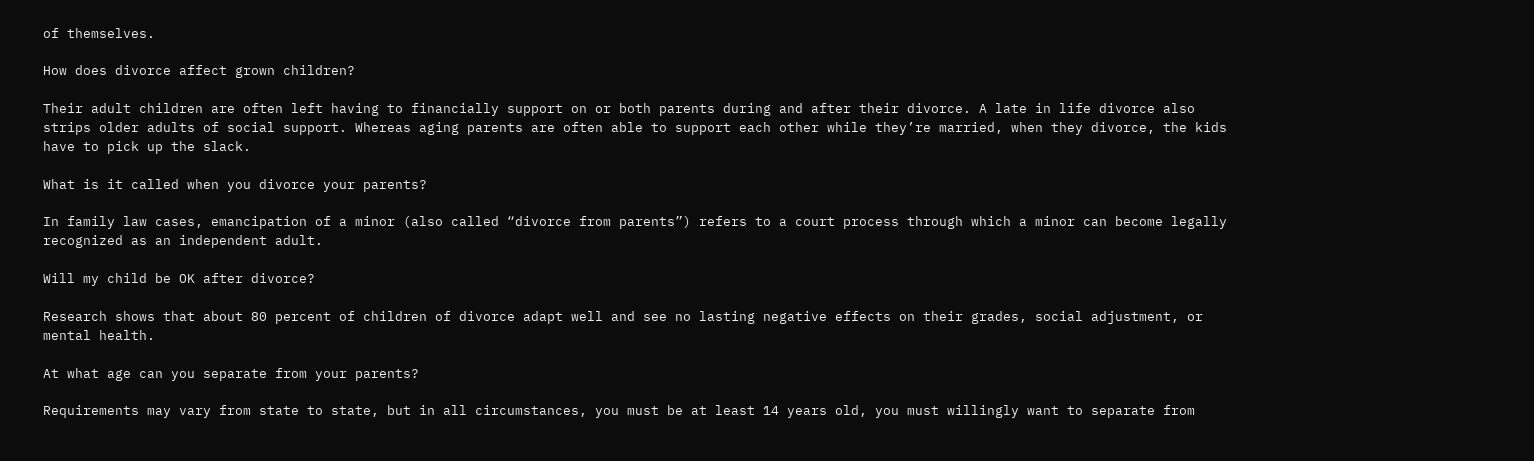of themselves.

How does divorce affect grown children?

Their adult children are often left having to financially support on or both parents during and after their divorce. A late in life divorce also strips older adults of social support. Whereas aging parents are often able to support each other while they’re married, when they divorce, the kids have to pick up the slack.

What is it called when you divorce your parents?

In family law cases, emancipation of a minor (also called “divorce from parents”) refers to a court process through which a minor can become legally recognized as an independent adult.

Will my child be OK after divorce?

Research shows that about 80 percent of children of divorce adapt well and see no lasting negative effects on their grades, social adjustment, or mental health.

At what age can you separate from your parents?

Requirements may vary from state to state, but in all circumstances, you must be at least 14 years old, you must willingly want to separate from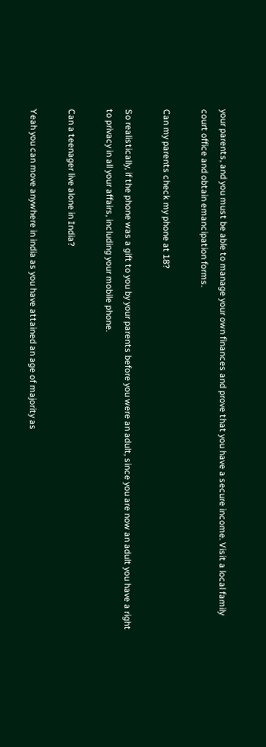your parents, and you must be able to manage your own finances and prove that you have a secure income. Visit a local family court office and obtain emancipation forms.

Can my parents check my phone at 18?

So realistically, if the phone was a gift to you by your parents before you were an adult, since you are now an adult you have a right to privacy in all your affairs, including your mobile phone.

Can a teenager live alone in India?

Yeah you can move anywhere in india as you have attained an age of majority as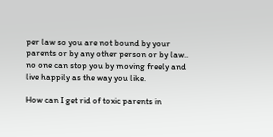per law so you are not bound by your parents or by any other person or by law.. no one can stop you by moving freely and live happily as the way you like.

How can I get rid of toxic parents in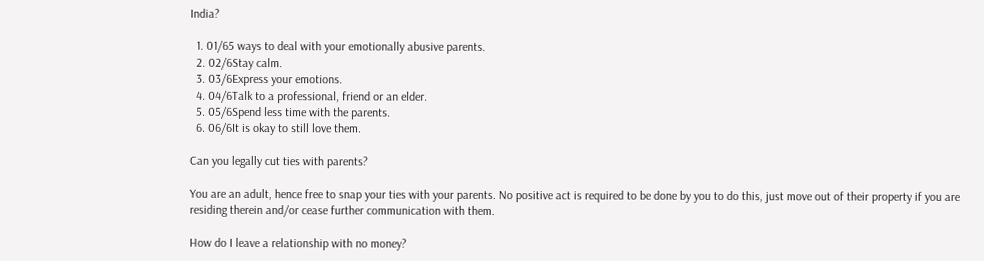India?

  1. 01/65 ways to deal with your emotionally abusive parents.
  2. 02/6Stay calm.
  3. 03/6Express your emotions.
  4. 04/6Talk to a professional, friend or an elder.
  5. 05/6Spend less time with the parents.
  6. 06/6It is okay to still love them.

Can you legally cut ties with parents?

You are an adult, hence free to snap your ties with your parents. No positive act is required to be done by you to do this, just move out of their property if you are residing therein and/or cease further communication with them.

How do I leave a relationship with no money?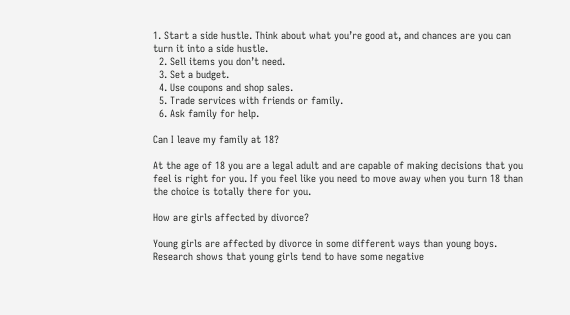1. Start a side hustle. Think about what you’re good at, and chances are you can turn it into a side hustle.
  2. Sell items you don’t need.
  3. Set a budget.
  4. Use coupons and shop sales.
  5. Trade services with friends or family.
  6. Ask family for help.

Can I leave my family at 18?

At the age of 18 you are a legal adult and are capable of making decisions that you feel is right for you. If you feel like you need to move away when you turn 18 than the choice is totally there for you.

How are girls affected by divorce?

Young girls are affected by divorce in some different ways than young boys. Research shows that young girls tend to have some negative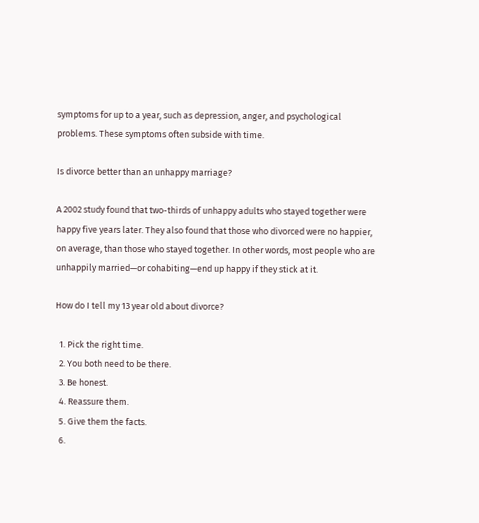symptoms for up to a year, such as depression, anger, and psychological problems. These symptoms often subside with time.

Is divorce better than an unhappy marriage?

A 2002 study found that two-thirds of unhappy adults who stayed together were happy five years later. They also found that those who divorced were no happier, on average, than those who stayed together. In other words, most people who are unhappily married—or cohabiting—end up happy if they stick at it.

How do I tell my 13 year old about divorce?

  1. Pick the right time.
  2. You both need to be there.
  3. Be honest.
  4. Reassure them.
  5. Give them the facts.
  6.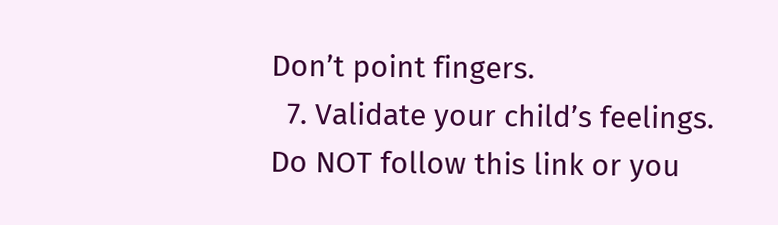Don’t point fingers.
  7. Validate your child’s feelings.
Do NOT follow this link or you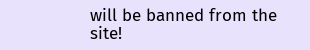will be banned from the site!